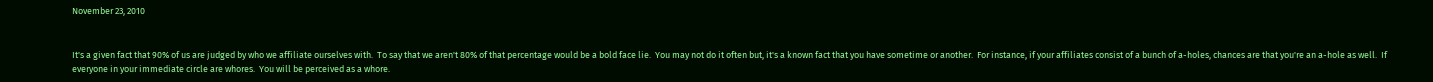November 23, 2010


It's a given fact that 90% of us are judged by who we affiliate ourselves with.  To say that we aren't 80% of that percentage would be a bold face lie.  You may not do it often but, it's a known fact that you have sometime or another.  For instance, if your affiliates consist of a bunch of a-holes, chances are that you're an a-hole as well.  If everyone in your immediate circle are whores.  You will be perceived as a whore.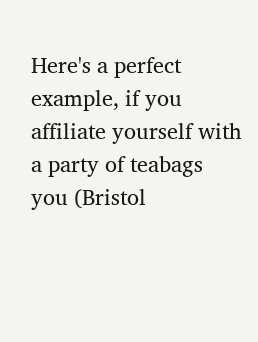Here's a perfect example, if you affiliate yourself with a party of teabags you (Bristol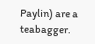Paylin) are a teabagger.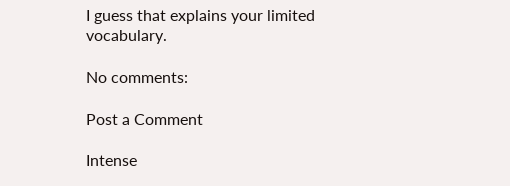I guess that explains your limited vocabulary.

No comments:

Post a Comment

Intense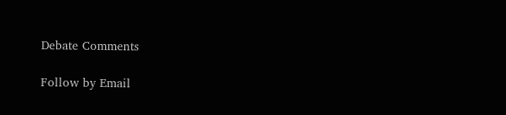Debate Comments

Follow by Email